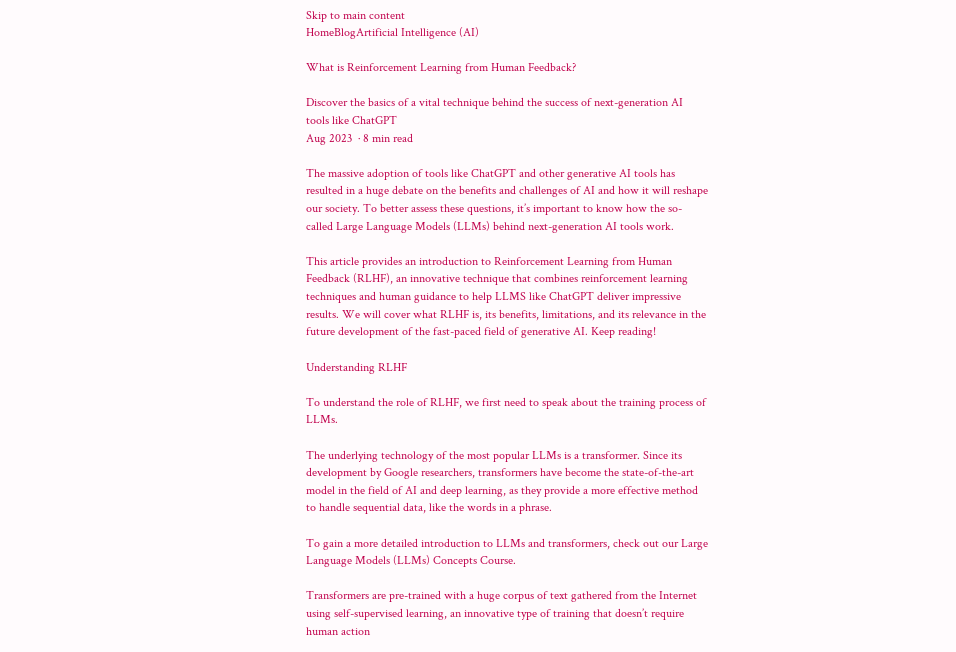Skip to main content
HomeBlogArtificial Intelligence (AI)

What is Reinforcement Learning from Human Feedback?

Discover the basics of a vital technique behind the success of next-generation AI tools like ChatGPT
Aug 2023  · 8 min read

The massive adoption of tools like ChatGPT and other generative AI tools has resulted in a huge debate on the benefits and challenges of AI and how it will reshape our society. To better assess these questions, it’s important to know how the so-called Large Language Models (LLMs) behind next-generation AI tools work.

This article provides an introduction to Reinforcement Learning from Human Feedback (RLHF), an innovative technique that combines reinforcement learning techniques and human guidance to help LLMS like ChatGPT deliver impressive results. We will cover what RLHF is, its benefits, limitations, and its relevance in the future development of the fast-paced field of generative AI. Keep reading!

Understanding RLHF

To understand the role of RLHF, we first need to speak about the training process of LLMs.

The underlying technology of the most popular LLMs is a transformer. Since its development by Google researchers, transformers have become the state-of-the-art model in the field of AI and deep learning, as they provide a more effective method to handle sequential data, like the words in a phrase.

To gain a more detailed introduction to LLMs and transformers, check out our Large Language Models (LLMs) Concepts Course.

Transformers are pre-trained with a huge corpus of text gathered from the Internet using self-supervised learning, an innovative type of training that doesn’t require human action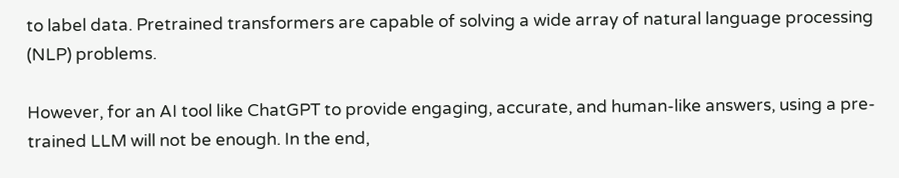to label data. Pretrained transformers are capable of solving a wide array of natural language processing (NLP) problems.

However, for an AI tool like ChatGPT to provide engaging, accurate, and human-like answers, using a pre-trained LLM will not be enough. In the end,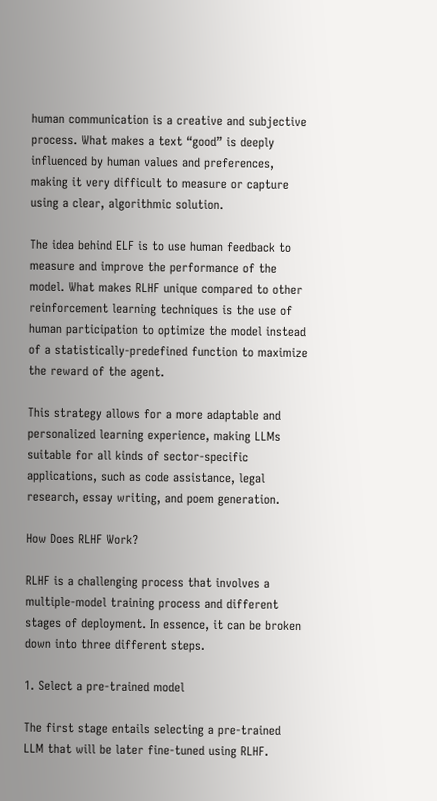human communication is a creative and subjective process. What makes a text “good” is deeply influenced by human values and preferences, making it very difficult to measure or capture using a clear, algorithmic solution.

The idea behind ELF is to use human feedback to measure and improve the performance of the model. What makes RLHF unique compared to other reinforcement learning techniques is the use of human participation to optimize the model instead of a statistically-predefined function to maximize the reward of the agent.

This strategy allows for a more adaptable and personalized learning experience, making LLMs suitable for all kinds of sector-specific applications, such as code assistance, legal research, essay writing, and poem generation.

How Does RLHF Work?

RLHF is a challenging process that involves a multiple-model training process and different stages of deployment. In essence, it can be broken down into three different steps.

1. Select a pre-trained model

The first stage entails selecting a pre-trained LLM that will be later fine-tuned using RLHF.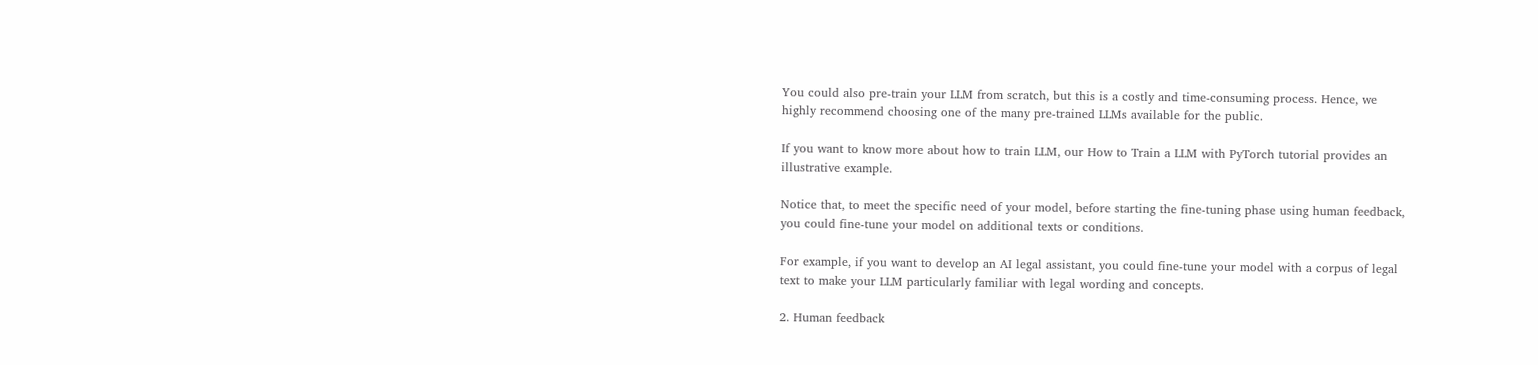You could also pre-train your LLM from scratch, but this is a costly and time-consuming process. Hence, we highly recommend choosing one of the many pre-trained LLMs available for the public.

If you want to know more about how to train LLM, our How to Train a LLM with PyTorch tutorial provides an illustrative example.

Notice that, to meet the specific need of your model, before starting the fine-tuning phase using human feedback, you could fine-tune your model on additional texts or conditions.

For example, if you want to develop an AI legal assistant, you could fine-tune your model with a corpus of legal text to make your LLM particularly familiar with legal wording and concepts.

2. Human feedback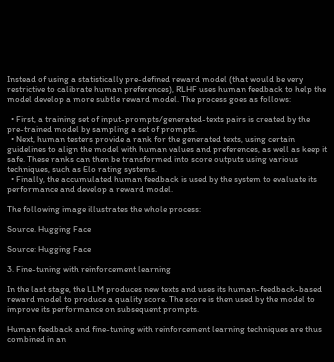Instead of using a statistically pre-defined reward model (that would be very restrictive to calibrate human preferences), RLHF uses human feedback to help the model develop a more subtle reward model. The process goes as follows:

  • First, a training set of input-prompts/generated-texts pairs is created by the pre-trained model by sampling a set of prompts.
  • Next, human testers provide a rank for the generated texts, using certain guidelines to align the model with human values and preferences, as well as keep it safe. These ranks can then be transformed into score outputs using various techniques, such as Elo rating systems.
  • Finally, the accumulated human feedback is used by the system to evaluate its performance and develop a reward model.

The following image illustrates the whole process:

Source. Hugging Face

Source: Hugging Face

3. Fine-tuning with reinforcement learning

In the last stage, the LLM produces new texts and uses its human-feedback-based reward model to produce a quality score. The score is then used by the model to improve its performance on subsequent prompts.

Human feedback and fine-tuning with reinforcement learning techniques are thus combined in an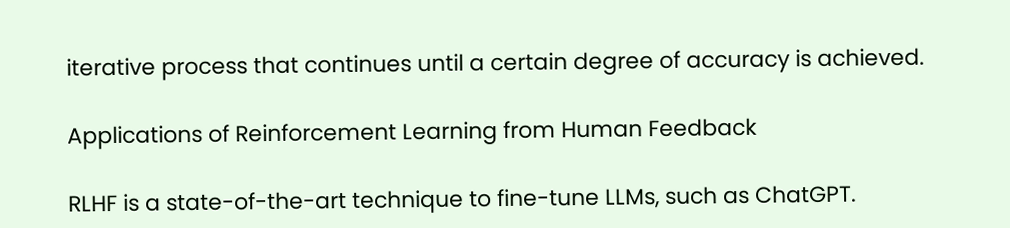iterative process that continues until a certain degree of accuracy is achieved.

Applications of Reinforcement Learning from Human Feedback

RLHF is a state-of-the-art technique to fine-tune LLMs, such as ChatGPT.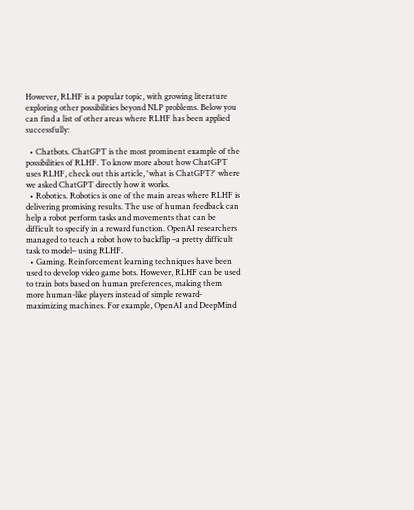However, RLHF is a popular topic, with growing literature exploring other possibilities beyond NLP problems. Below you can find a list of other areas where RLHF has been applied successfully:

  • Chatbots. ChatGPT is the most prominent example of the possibilities of RLHF. To know more about how ChatGPT uses RLHF, check out this article, 'what is ChatGPT?' where we asked ChatGPT directly how it works.
  • Robotics. Robotics is one of the main areas where RLHF is delivering promising results. The use of human feedback can help a robot perform tasks and movements that can be difficult to specify in a reward function. OpenAI researchers managed to teach a robot how to backflip –a pretty difficult task to model– using RLHF.
  • Gaming. Reinforcement learning techniques have been used to develop video game bots. However, RLHF can be used to train bots based on human preferences, making them more human-like players instead of simple reward-maximizing machines. For example, OpenAI and DeepMind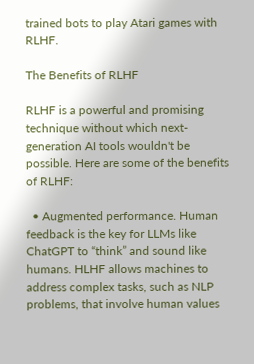trained bots to play Atari games with RLHF.

The Benefits of RLHF

RLHF is a powerful and promising technique without which next-generation AI tools wouldn't be possible. Here are some of the benefits of RLHF:

  • Augmented performance. Human feedback is the key for LLMs like ChatGPT to “think” and sound like humans. HLHF allows machines to address complex tasks, such as NLP problems, that involve human values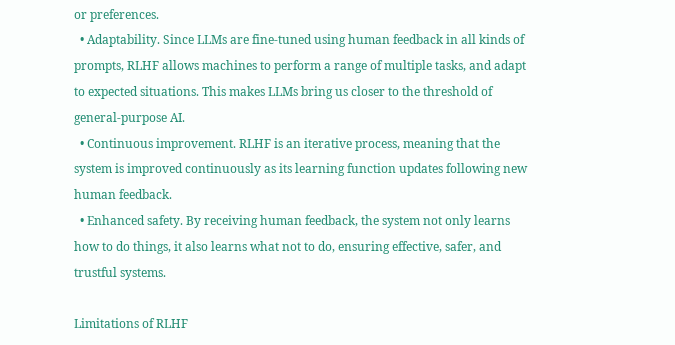or preferences.
  • Adaptability. Since LLMs are fine-tuned using human feedback in all kinds of prompts, RLHF allows machines to perform a range of multiple tasks, and adapt to expected situations. This makes LLMs bring us closer to the threshold of general-purpose AI.
  • Continuous improvement. RLHF is an iterative process, meaning that the system is improved continuously as its learning function updates following new human feedback.
  • Enhanced safety. By receiving human feedback, the system not only learns how to do things, it also learns what not to do, ensuring effective, safer, and trustful systems.

Limitations of RLHF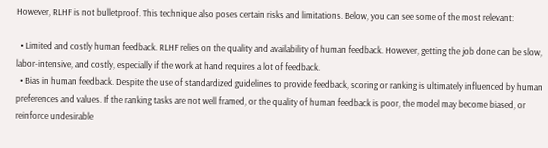However, RLHF is not bulletproof. This technique also poses certain risks and limitations. Below, you can see some of the most relevant:

  • Limited and costly human feedback. RLHF relies on the quality and availability of human feedback. However, getting the job done can be slow, labor-intensive, and costly, especially if the work at hand requires a lot of feedback.
  • Bias in human feedback. Despite the use of standardized guidelines to provide feedback, scoring or ranking is ultimately influenced by human preferences and values. If the ranking tasks are not well framed, or the quality of human feedback is poor, the model may become biased, or reinforce undesirable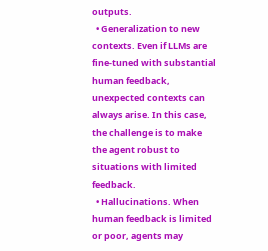outputs.
  • Generalization to new contexts. Even if LLMs are fine-tuned with substantial human feedback, unexpected contexts can always arise. In this case, the challenge is to make the agent robust to situations with limited feedback.
  • Hallucinations. When human feedback is limited or poor, agents may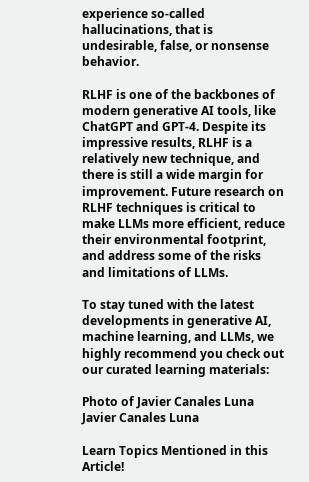experience so-called hallucinations, that is undesirable, false, or nonsense behavior.

RLHF is one of the backbones of modern generative AI tools, like ChatGPT and GPT-4. Despite its impressive results, RLHF is a relatively new technique, and there is still a wide margin for improvement. Future research on RLHF techniques is critical to make LLMs more efficient, reduce their environmental footprint, and address some of the risks and limitations of LLMs.

To stay tuned with the latest developments in generative AI, machine learning, and LLMs, we highly recommend you check out our curated learning materials:

Photo of Javier Canales Luna
Javier Canales Luna

Learn Topics Mentioned in this Article!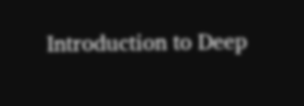Introduction to Deep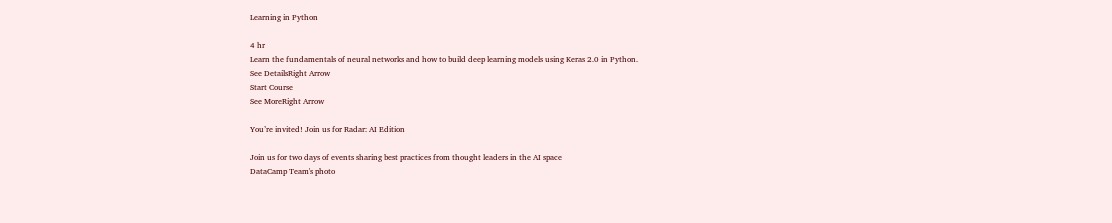Learning in Python

4 hr
Learn the fundamentals of neural networks and how to build deep learning models using Keras 2.0 in Python.
See DetailsRight Arrow
Start Course
See MoreRight Arrow

You’re invited! Join us for Radar: AI Edition

Join us for two days of events sharing best practices from thought leaders in the AI space
DataCamp Team's photo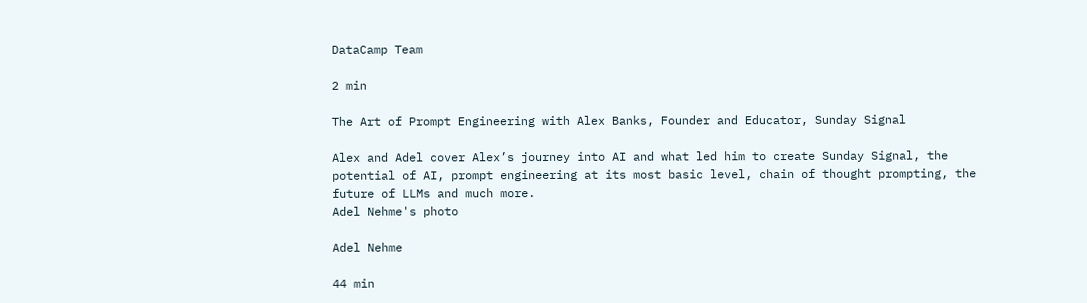DataCamp Team

2 min

The Art of Prompt Engineering with Alex Banks, Founder and Educator, Sunday Signal

Alex and Adel cover Alex’s journey into AI and what led him to create Sunday Signal, the potential of AI, prompt engineering at its most basic level, chain of thought prompting, the future of LLMs and much more.
Adel Nehme's photo

Adel Nehme

44 min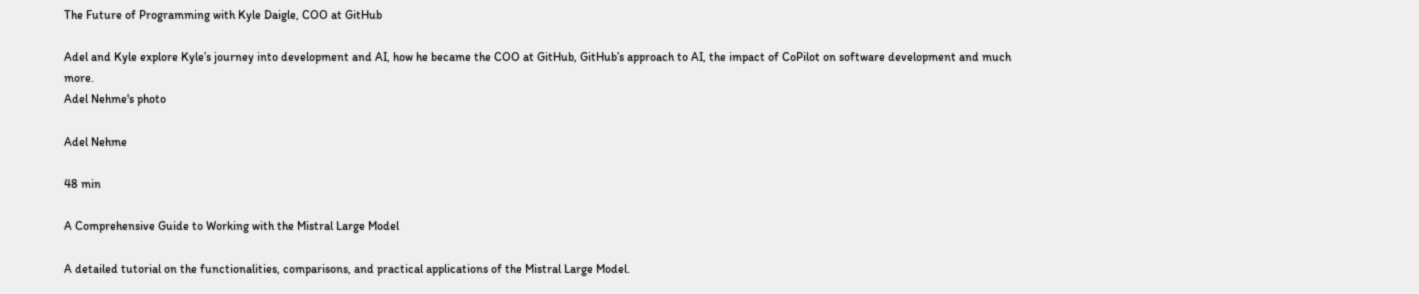The Future of Programming with Kyle Daigle, COO at GitHub

Adel and Kyle explore Kyle’s journey into development and AI, how he became the COO at GitHub, GitHub’s approach to AI, the impact of CoPilot on software development and much more.
Adel Nehme's photo

Adel Nehme

48 min

A Comprehensive Guide to Working with the Mistral Large Model

A detailed tutorial on the functionalities, comparisons, and practical applications of the Mistral Large Model.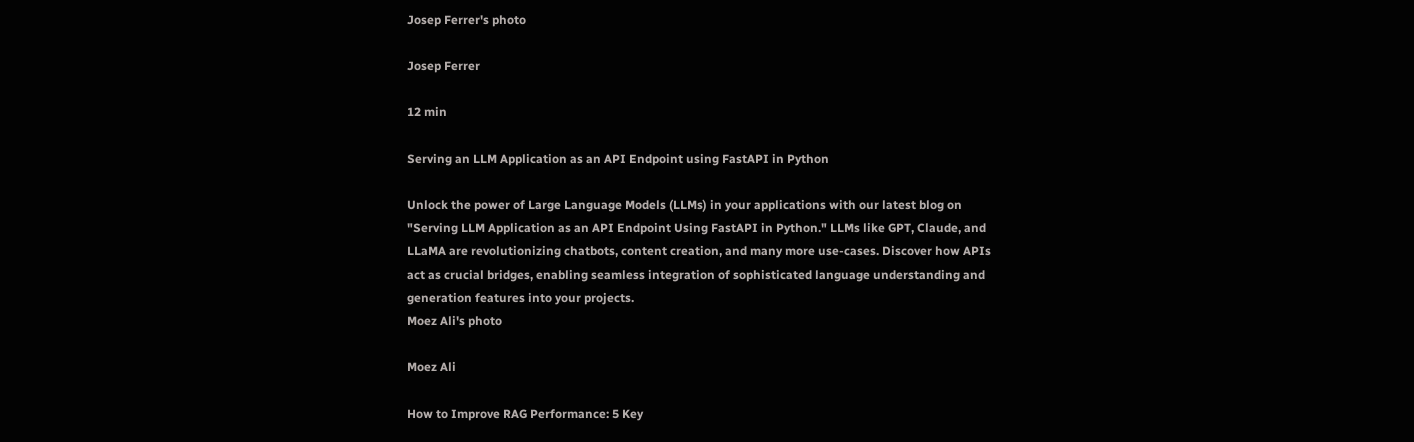Josep Ferrer's photo

Josep Ferrer

12 min

Serving an LLM Application as an API Endpoint using FastAPI in Python

Unlock the power of Large Language Models (LLMs) in your applications with our latest blog on "Serving LLM Application as an API Endpoint Using FastAPI in Python." LLMs like GPT, Claude, and LLaMA are revolutionizing chatbots, content creation, and many more use-cases. Discover how APIs act as crucial bridges, enabling seamless integration of sophisticated language understanding and generation features into your projects.
Moez Ali's photo

Moez Ali

How to Improve RAG Performance: 5 Key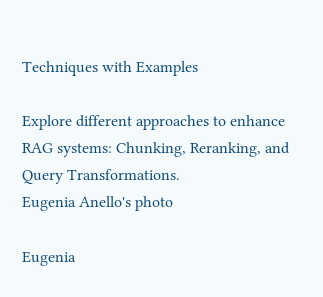Techniques with Examples

Explore different approaches to enhance RAG systems: Chunking, Reranking, and Query Transformations.
Eugenia Anello's photo

Eugenia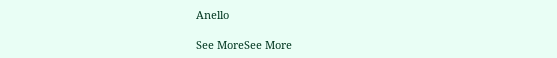Anello

See MoreSee More